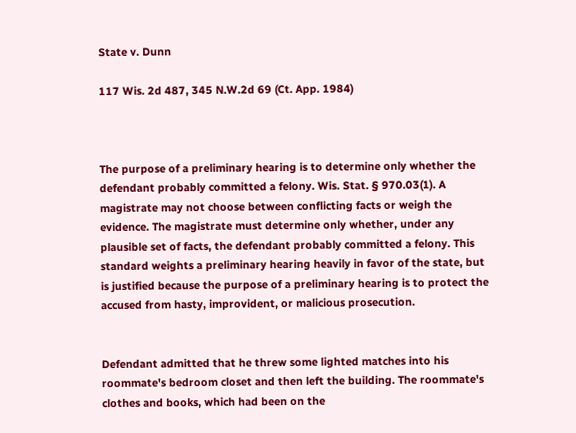State v. Dunn

117 Wis. 2d 487, 345 N.W.2d 69 (Ct. App. 1984)



The purpose of a preliminary hearing is to determine only whether the defendant probably committed a felony. Wis. Stat. § 970.03(1). A magistrate may not choose between conflicting facts or weigh the evidence. The magistrate must determine only whether, under any plausible set of facts, the defendant probably committed a felony. This standard weights a preliminary hearing heavily in favor of the state, but is justified because the purpose of a preliminary hearing is to protect the accused from hasty, improvident, or malicious prosecution.


Defendant admitted that he threw some lighted matches into his roommate's bedroom closet and then left the building. The roommate's clothes and books, which had been on the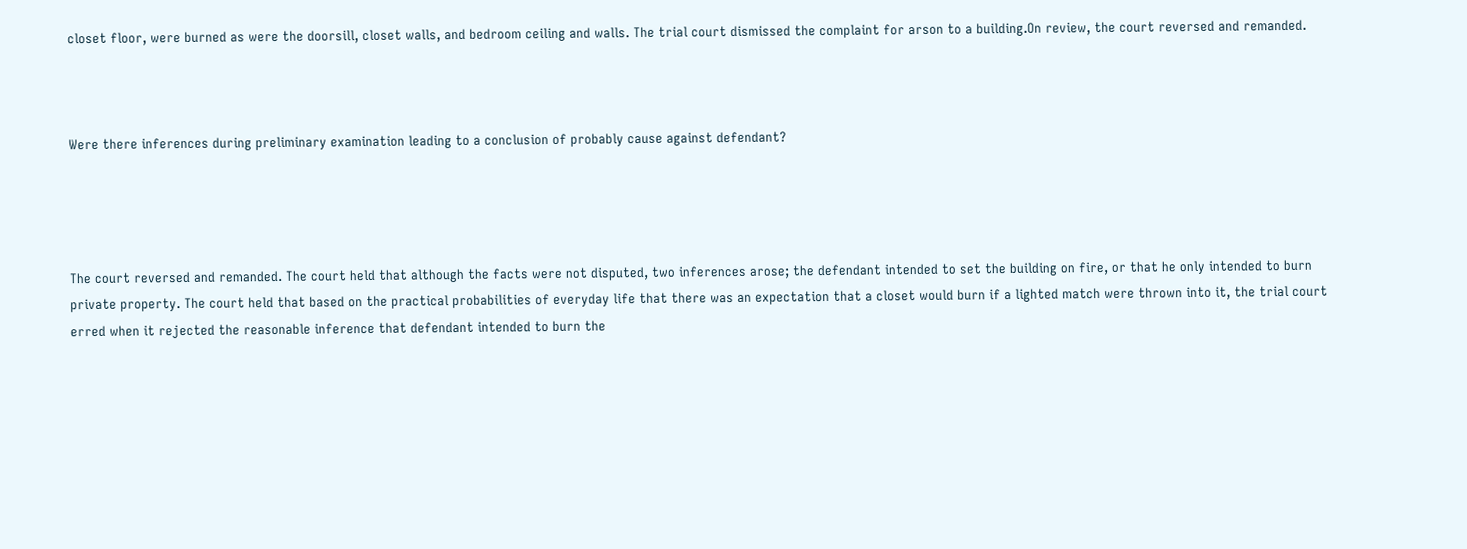closet floor, were burned as were the doorsill, closet walls, and bedroom ceiling and walls. The trial court dismissed the complaint for arson to a building.On review, the court reversed and remanded.



Were there inferences during preliminary examination leading to a conclusion of probably cause against defendant?




The court reversed and remanded. The court held that although the facts were not disputed, two inferences arose; the defendant intended to set the building on fire, or that he only intended to burn private property. The court held that based on the practical probabilities of everyday life that there was an expectation that a closet would burn if a lighted match were thrown into it, the trial court erred when it rejected the reasonable inference that defendant intended to burn the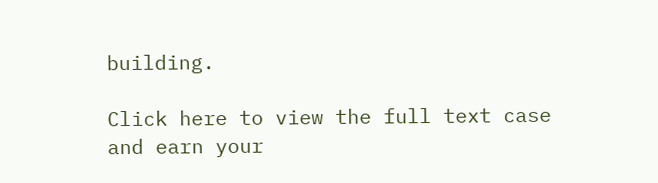building.

Click here to view the full text case and earn your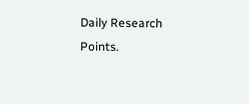Daily Research Points.